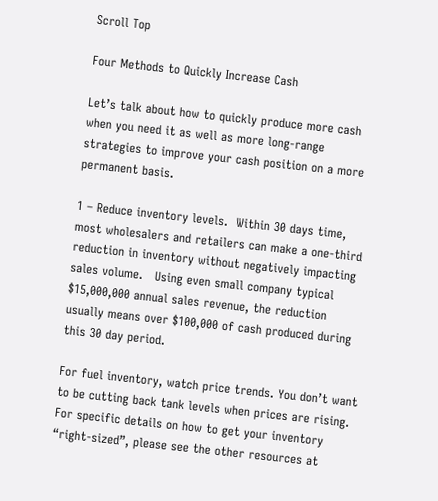Scroll Top

Four Methods to Quickly Increase Cash

Let’s talk about how to quickly produce more cash when you need it as well as more long-range strategies to improve your cash position on a more permanent basis.

1 – Reduce inventory levels.  Within 30 days time, most wholesalers and retailers can make a one-third reduction in inventory without negatively impacting sales volume.   Using even small company typical $15,000,000 annual sales revenue, the reduction usually means over $100,000 of cash produced during this 30 day period.

For fuel inventory, watch price trends. You don’t want to be cutting back tank levels when prices are rising. For specific details on how to get your inventory “right-sized”, please see the other resources at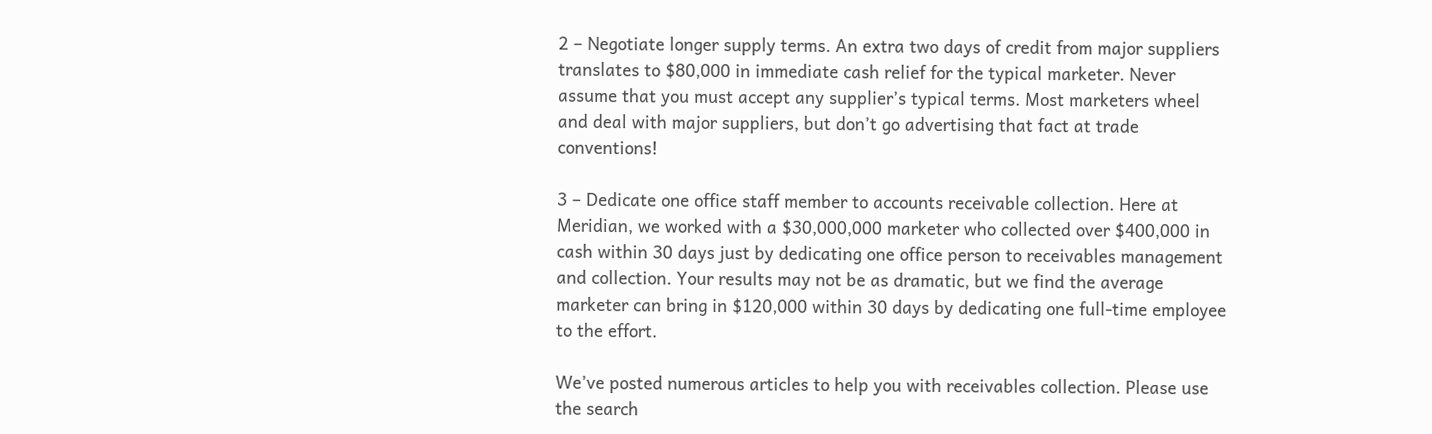2 – Negotiate longer supply terms. An extra two days of credit from major suppliers translates to $80,000 in immediate cash relief for the typical marketer. Never assume that you must accept any supplier’s typical terms. Most marketers wheel and deal with major suppliers, but don’t go advertising that fact at trade conventions!

3 – Dedicate one office staff member to accounts receivable collection. Here at Meridian, we worked with a $30,000,000 marketer who collected over $400,000 in cash within 30 days just by dedicating one office person to receivables management and collection. Your results may not be as dramatic, but we find the average marketer can bring in $120,000 within 30 days by dedicating one full-time employee to the effort.

We’ve posted numerous articles to help you with receivables collection. Please use the search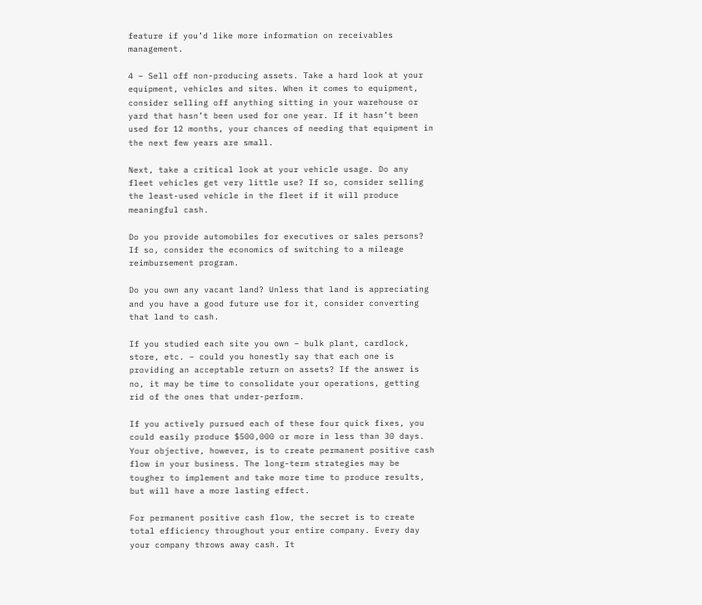feature if you’d like more information on receivables management.

4 – Sell off non-producing assets. Take a hard look at your equipment, vehicles and sites. When it comes to equipment, consider selling off anything sitting in your warehouse or yard that hasn’t been used for one year. If it hasn’t been used for 12 months, your chances of needing that equipment in the next few years are small.

Next, take a critical look at your vehicle usage. Do any fleet vehicles get very little use? If so, consider selling the least-used vehicle in the fleet if it will produce meaningful cash.

Do you provide automobiles for executives or sales persons? If so, consider the economics of switching to a mileage reimbursement program.

Do you own any vacant land? Unless that land is appreciating and you have a good future use for it, consider converting that land to cash.

If you studied each site you own – bulk plant, cardlock, store, etc. – could you honestly say that each one is providing an acceptable return on assets? If the answer is no, it may be time to consolidate your operations, getting rid of the ones that under-perform.

If you actively pursued each of these four quick fixes, you could easily produce $500,000 or more in less than 30 days. Your objective, however, is to create permanent positive cash flow in your business. The long-term strategies may be tougher to implement and take more time to produce results, but will have a more lasting effect.

For permanent positive cash flow, the secret is to create total efficiency throughout your entire company. Every day your company throws away cash. It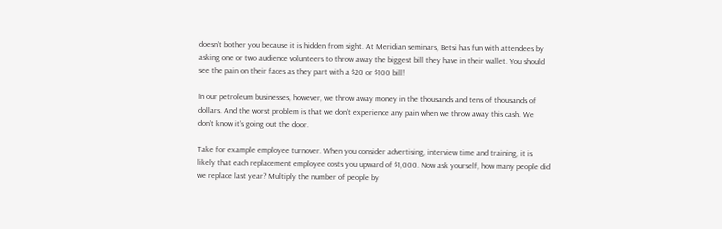doesn’t bother you because it is hidden from sight. At Meridian seminars, Betsi has fun with attendees by asking one or two audience volunteers to throw away the biggest bill they have in their wallet. You should see the pain on their faces as they part with a $20 or $100 bill!

In our petroleum businesses, however, we throw away money in the thousands and tens of thousands of dollars. And the worst problem is that we don’t experience any pain when we throw away this cash. We don’t know it’s going out the door.

Take for example employee turnover. When you consider advertising, interview time and training, it is likely that each replacement employee costs you upward of $1,000. Now ask yourself, how many people did we replace last year? Multiply the number of people by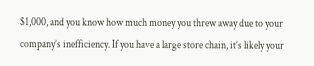$1,000, and you know how much money you threw away due to your company’s inefficiency. If you have a large store chain, it’s likely your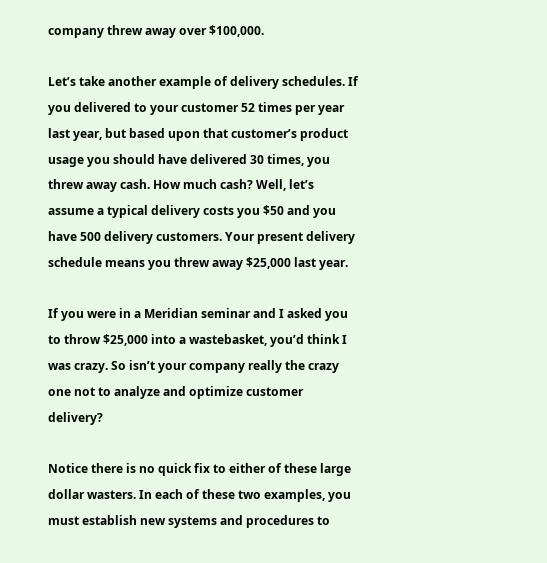company threw away over $100,000.

Let’s take another example of delivery schedules. If you delivered to your customer 52 times per year last year, but based upon that customer’s product usage you should have delivered 30 times, you threw away cash. How much cash? Well, let’s assume a typical delivery costs you $50 and you have 500 delivery customers. Your present delivery schedule means you threw away $25,000 last year.

If you were in a Meridian seminar and I asked you to throw $25,000 into a wastebasket, you’d think I was crazy. So isn’t your company really the crazy one not to analyze and optimize customer delivery?

Notice there is no quick fix to either of these large dollar wasters. In each of these two examples, you must establish new systems and procedures to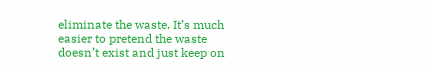eliminate the waste. It’s much easier to pretend the waste doesn’t exist and just keep on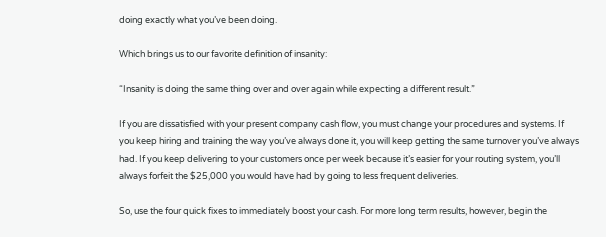doing exactly what you’ve been doing.

Which brings us to our favorite definition of insanity:

“Insanity is doing the same thing over and over again while expecting a different result.”

If you are dissatisfied with your present company cash flow, you must change your procedures and systems. If you keep hiring and training the way you’ve always done it, you will keep getting the same turnover you’ve always had. If you keep delivering to your customers once per week because it’s easier for your routing system, you’ll always forfeit the $25,000 you would have had by going to less frequent deliveries.

So, use the four quick fixes to immediately boost your cash. For more long term results, however, begin the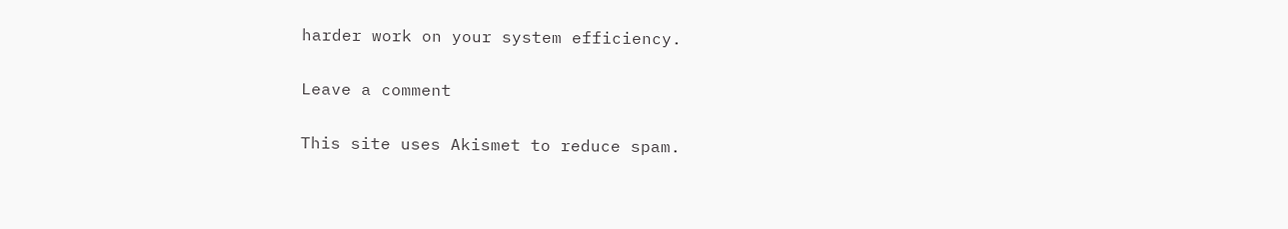harder work on your system efficiency.

Leave a comment

This site uses Akismet to reduce spam.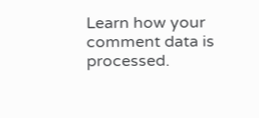Learn how your comment data is processed.